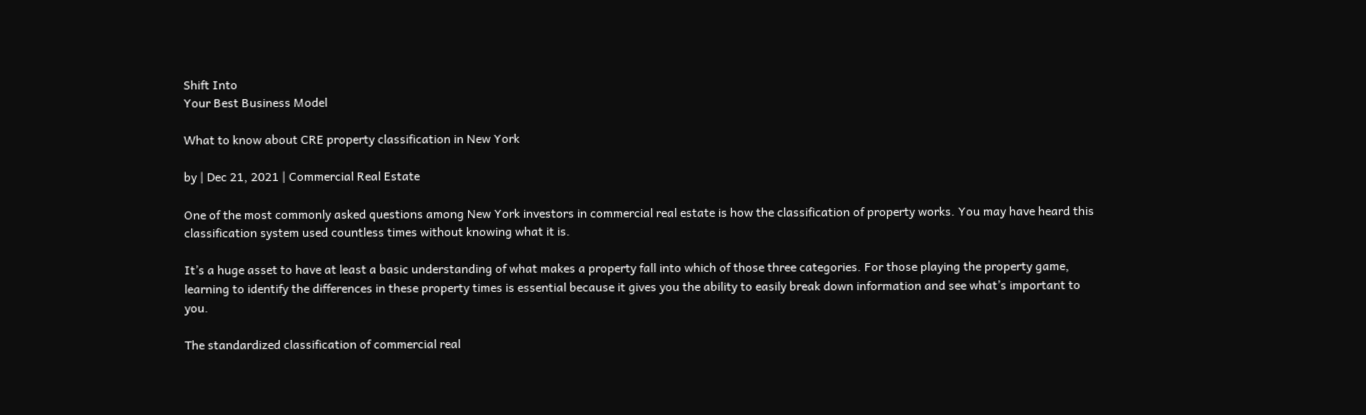Shift Into
Your Best Business Model

What to know about CRE property classification in New York

by | Dec 21, 2021 | Commercial Real Estate

One of the most commonly asked questions among New York investors in commercial real estate is how the classification of property works. You may have heard this classification system used countless times without knowing what it is.

It’s a huge asset to have at least a basic understanding of what makes a property fall into which of those three categories. For those playing the property game, learning to identify the differences in these property times is essential because it gives you the ability to easily break down information and see what’s important to you.

The standardized classification of commercial real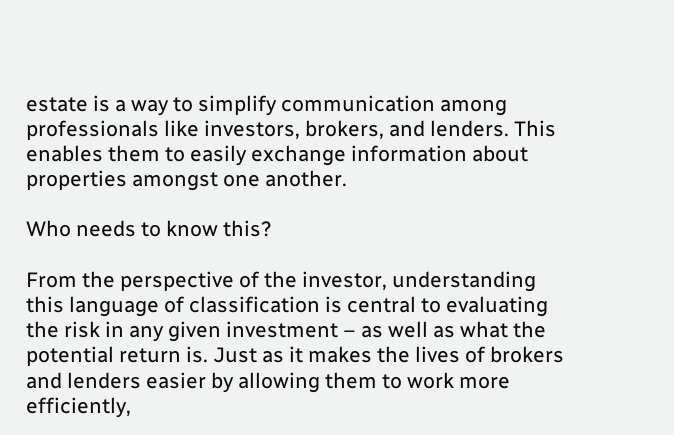estate is a way to simplify communication among professionals like investors, brokers, and lenders. This enables them to easily exchange information about properties amongst one another.

Who needs to know this?

From the perspective of the investor, understanding this language of classification is central to evaluating the risk in any given investment – as well as what the potential return is. Just as it makes the lives of brokers and lenders easier by allowing them to work more efficiently,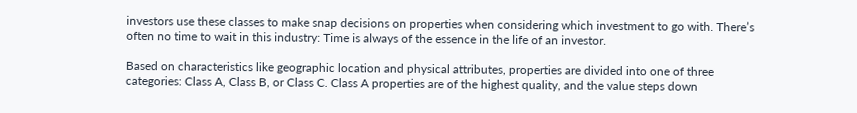investors use these classes to make snap decisions on properties when considering which investment to go with. There’s often no time to wait in this industry: Time is always of the essence in the life of an investor.

Based on characteristics like geographic location and physical attributes, properties are divided into one of three categories: Class A, Class B, or Class C. Class A properties are of the highest quality, and the value steps down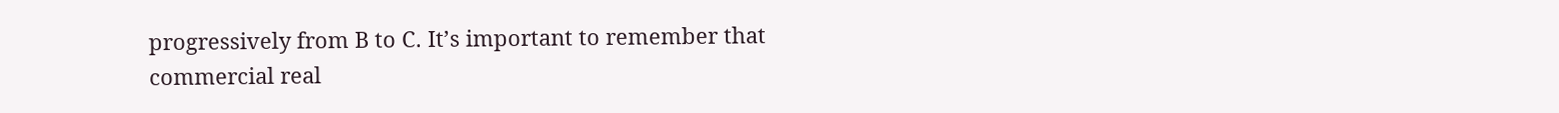progressively from B to C. It’s important to remember that commercial real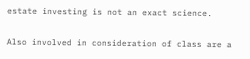estate investing is not an exact science.

Also involved in consideration of class are a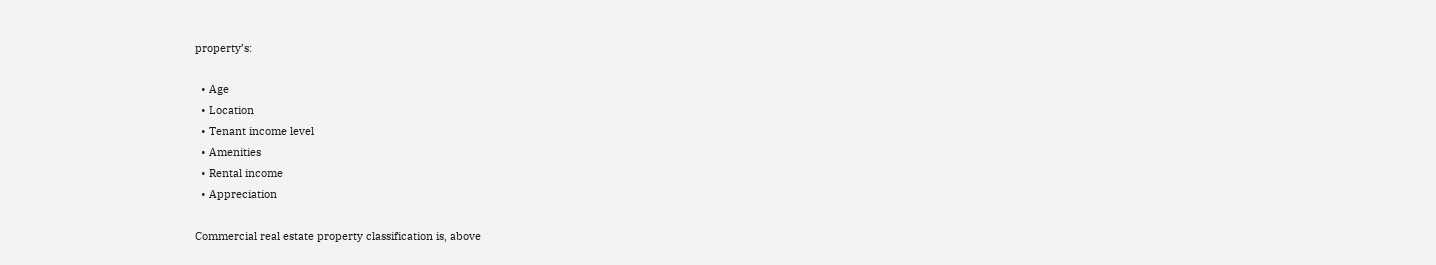property’s:

  • Age
  • Location
  • Tenant income level
  • Amenities
  • Rental income
  • Appreciation

Commercial real estate property classification is, above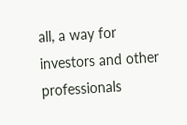all, a way for investors and other professionals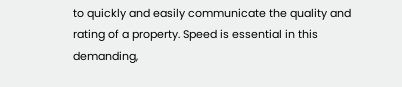to quickly and easily communicate the quality and rating of a property. Speed is essential in this demanding,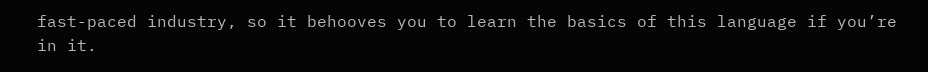fast-paced industry, so it behooves you to learn the basics of this language if you’re in it.